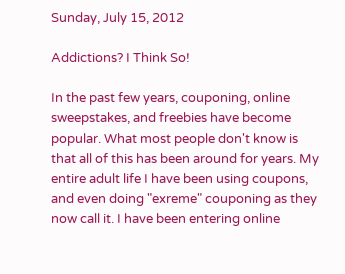Sunday, July 15, 2012

Addictions? I Think So!

In the past few years, couponing, online sweepstakes, and freebies have become popular. What most people don't know is that all of this has been around for years. My entire adult life I have been using coupons, and even doing "exreme" couponing as they now call it. I have been entering online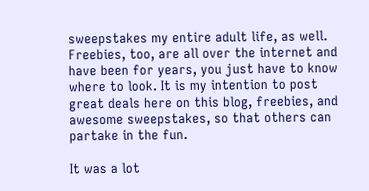sweepstakes my entire adult life, as well. Freebies, too, are all over the internet and have been for years, you just have to know where to look. It is my intention to post great deals here on this blog, freebies, and awesome sweepstakes, so that others can partake in the fun.

It was a lot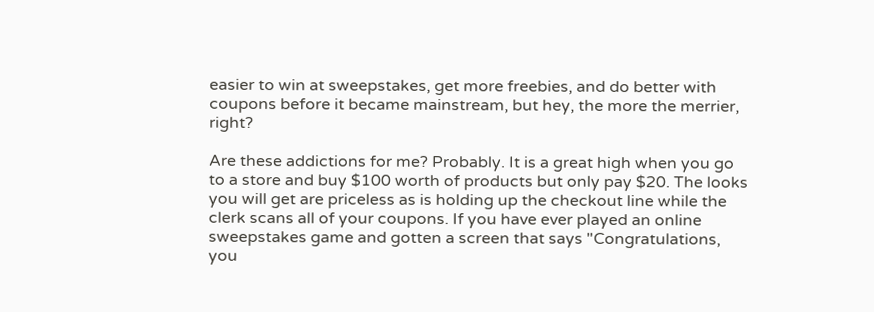easier to win at sweepstakes, get more freebies, and do better with coupons before it became mainstream, but hey, the more the merrier, right?

Are these addictions for me? Probably. It is a great high when you go to a store and buy $100 worth of products but only pay $20. The looks you will get are priceless as is holding up the checkout line while the clerk scans all of your coupons. If you have ever played an online sweepstakes game and gotten a screen that says "Congratulations, you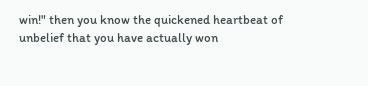win!" then you know the quickened heartbeat of unbelief that you have actually won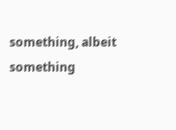something, albeit something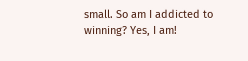small. So am I addicted to winning? Yes, I am!